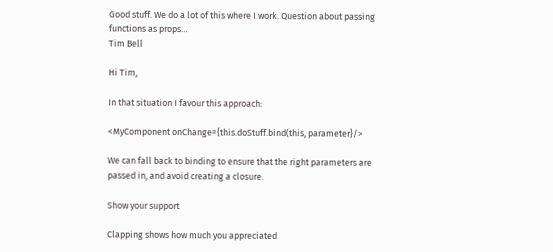Good stuff. We do a lot of this where I work. Question about passing functions as props…
Tim Bell

Hi Tim,

In that situation I favour this approach:

<MyComponent onChange={this.doStuff.bind(this, parameter}/>

We can fall back to binding to ensure that the right parameters are passed in, and avoid creating a closure.

Show your support

Clapping shows how much you appreciated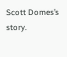Scott Domes’s story.